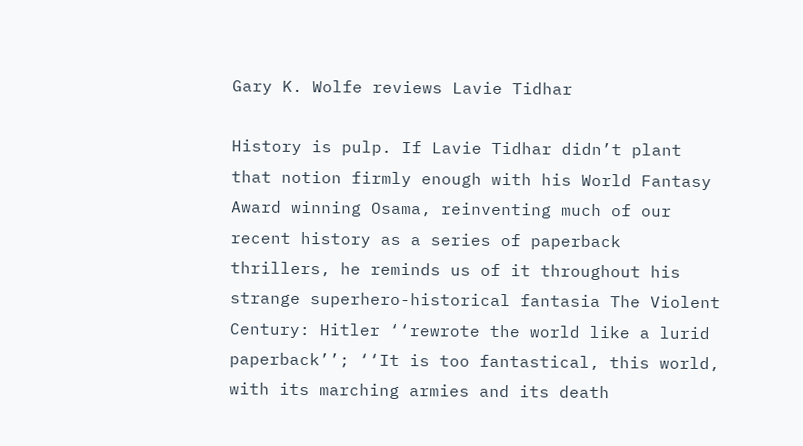Gary K. Wolfe reviews Lavie Tidhar

History is pulp. If Lavie Tidhar didn’t plant that notion firmly enough with his World Fantasy Award winning Osama, reinventing much of our recent history as a series of paperback thrillers, he reminds us of it throughout his strange superhero-historical fantasia The Violent Century: Hitler ‘‘rewrote the world like a lurid paperback’’; ‘‘It is too fantastical, this world, with its marching armies and its death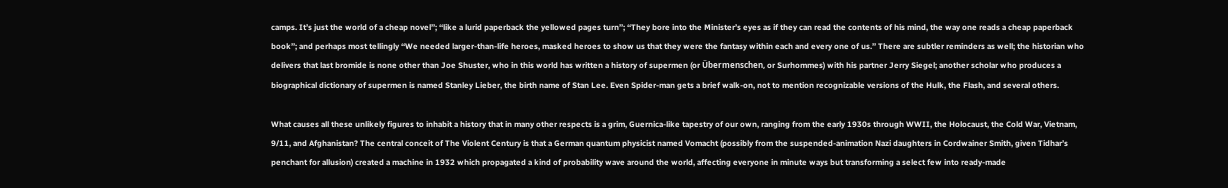camps. It’s just the world of a cheap novel’’; ‘‘like a lurid paperback the yellowed pages turn’’; ‘‘They bore into the Minister’s eyes as if they can read the contents of his mind, the way one reads a cheap paperback book’’; and perhaps most tellingly ‘‘We needed larger-than-life heroes, masked heroes to show us that they were the fantasy within each and every one of us.’’ There are subtler reminders as well; the historian who delivers that last bromide is none other than Joe Shuster, who in this world has written a history of supermen (or Übermenschen, or Surhommes) with his partner Jerry Siegel; another scholar who produces a biographical dictionary of supermen is named Stanley Lieber, the birth name of Stan Lee. Even Spider-man gets a brief walk-on, not to mention recognizable versions of the Hulk, the Flash, and several others.

What causes all these unlikely figures to inhabit a history that in many other respects is a grim, Guernica-like tapestry of our own, ranging from the early 1930s through WWII, the Holocaust, the Cold War, Vietnam, 9/11, and Afghanistan? The central conceit of The Violent Century is that a German quantum physicist named Vomacht (possibly from the suspended-animation Nazi daughters in Cordwainer Smith, given Tidhar’s penchant for allusion) created a machine in 1932 which propagated a kind of probability wave around the world, affecting everyone in minute ways but transforming a select few into ready-made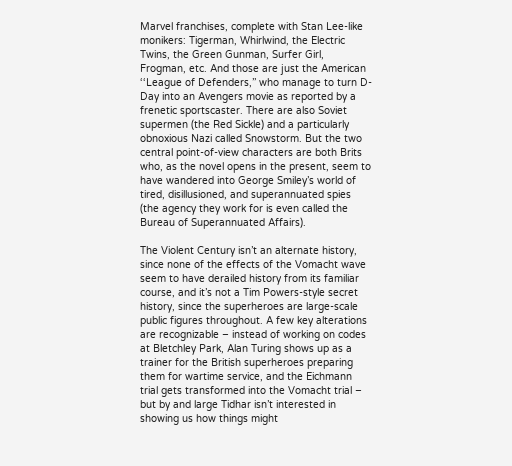Marvel franchises, complete with Stan Lee-like monikers: Tigerman, Whirlwind, the Electric Twins, the Green Gunman, Surfer Girl, Frogman, etc. And those are just the American ‘‘League of Defenders,’’ who manage to turn D-Day into an Avengers movie as reported by a frenetic sportscaster. There are also Soviet supermen (the Red Sickle) and a particularly obnoxious Nazi called Snowstorm. But the two central point-of-view characters are both Brits who, as the novel opens in the present, seem to have wandered into George Smiley’s world of tired, disillusioned, and superannuated spies (the agency they work for is even called the Bureau of Superannuated Affairs).

The Violent Century isn’t an alternate history, since none of the effects of the Vomacht wave seem to have derailed history from its familiar course, and it’s not a Tim Powers-style secret history, since the superheroes are large-scale public figures throughout. A few key alterations are recognizable – instead of working on codes at Bletchley Park, Alan Turing shows up as a trainer for the British superheroes preparing them for wartime service, and the Eichmann trial gets transformed into the Vomacht trial – but by and large Tidhar isn’t interested in showing us how things might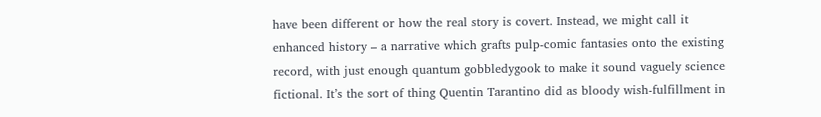have been different or how the real story is covert. Instead, we might call it enhanced history – a narrative which grafts pulp-comic fantasies onto the existing record, with just enough quantum gobbledygook to make it sound vaguely science fictional. It’s the sort of thing Quentin Tarantino did as bloody wish-fulfillment in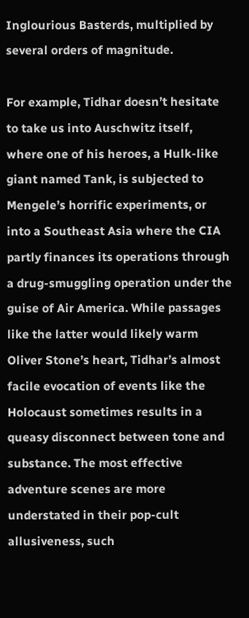Inglourious Basterds, multiplied by several orders of magnitude.

For example, Tidhar doesn’t hesitate to take us into Auschwitz itself, where one of his heroes, a Hulk-like giant named Tank, is subjected to Mengele’s horrific experiments, or into a Southeast Asia where the CIA partly finances its operations through a drug-smuggling operation under the guise of Air America. While passages like the latter would likely warm Oliver Stone’s heart, Tidhar’s almost facile evocation of events like the Holocaust sometimes results in a queasy disconnect between tone and substance. The most effective adventure scenes are more understated in their pop-cult allusiveness, such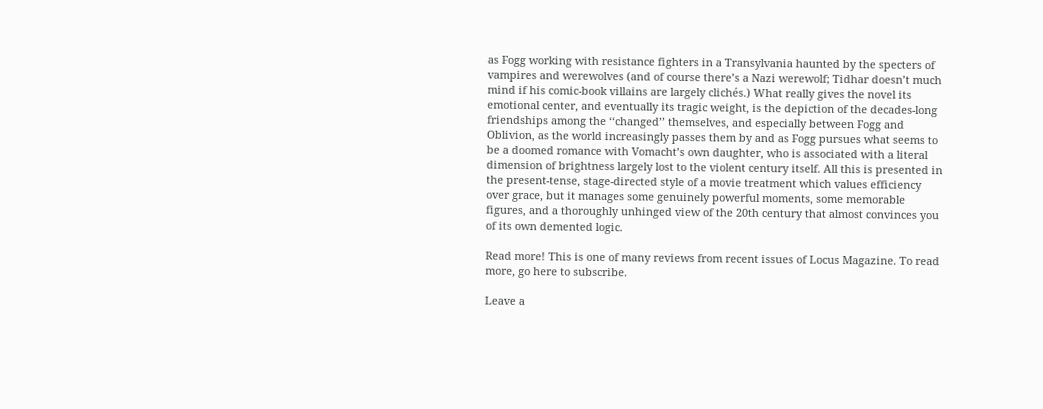as Fogg working with resistance fighters in a Transylvania haunted by the specters of vampires and werewolves (and of course there’s a Nazi werewolf; Tidhar doesn’t much mind if his comic-book villains are largely clichés.) What really gives the novel its emotional center, and eventually its tragic weight, is the depiction of the decades-long friendships among the ‘‘changed’’ themselves, and especially between Fogg and Oblivion, as the world increasingly passes them by and as Fogg pursues what seems to be a doomed romance with Vomacht’s own daughter, who is associated with a literal dimension of brightness largely lost to the violent century itself. All this is presented in the present-tense, stage-directed style of a movie treatment which values efficiency over grace, but it manages some genuinely powerful moments, some memorable figures, and a thoroughly unhinged view of the 20th century that almost convinces you of its own demented logic.

Read more! This is one of many reviews from recent issues of Locus Magazine. To read more, go here to subscribe.

Leave a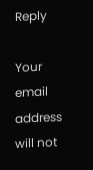Reply

Your email address will not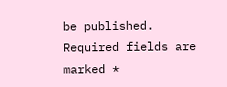be published. Required fields are marked *